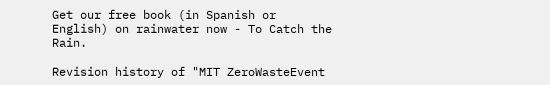Get our free book (in Spanish or English) on rainwater now - To Catch the Rain.

Revision history of "MIT ZeroWasteEvent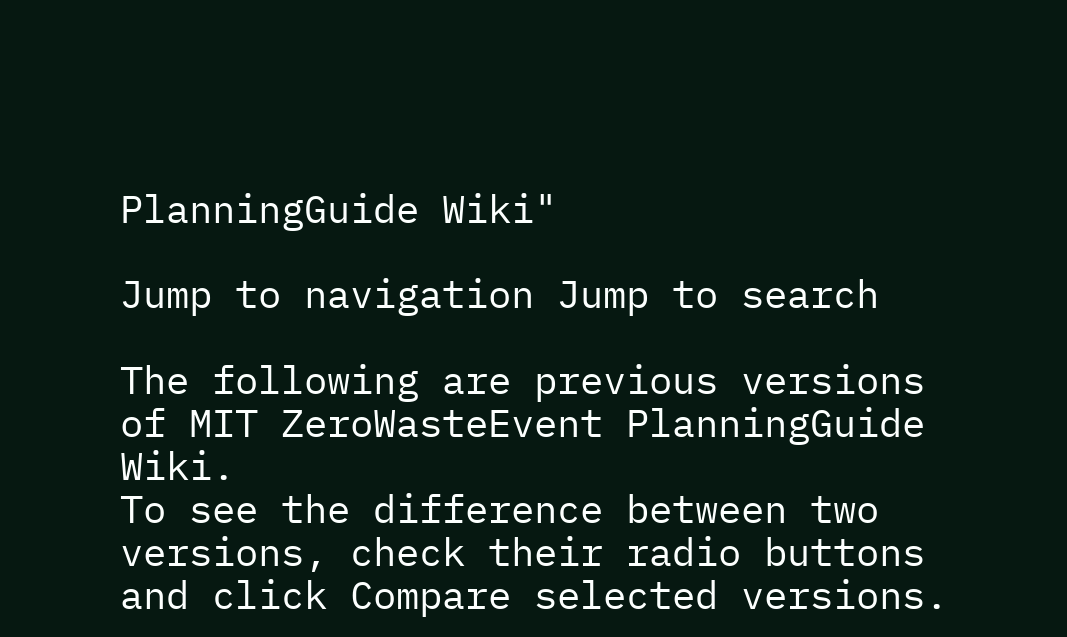PlanningGuide Wiki"

Jump to navigation Jump to search

The following are previous versions of MIT ZeroWasteEvent PlanningGuide Wiki.
To see the difference between two versions, check their radio buttons and click Compare selected versions.